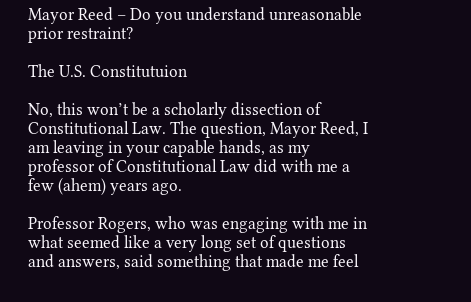Mayor Reed – Do you understand unreasonable prior restraint?

The U.S. Constitutuion

No, this won’t be a scholarly dissection of Constitutional Law. The question, Mayor Reed, I am leaving in your capable hands, as my professor of Constitutional Law did with me a few (ahem) years ago.

Professor Rogers, who was engaging with me in what seemed like a very long set of questions and answers, said something that made me feel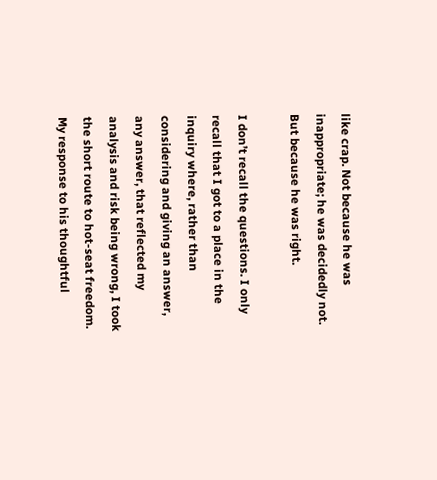like crap. Not because he was inappropriate; he was decidedly not. But because he was right.

I don’t recall the questions. I only recall that I got to a place in the inquiry where, rather than considering and giving an answer, any answer, that reflected my analysis and risk being wrong, I took the short route to hot-seat freedom. My response to his thoughtful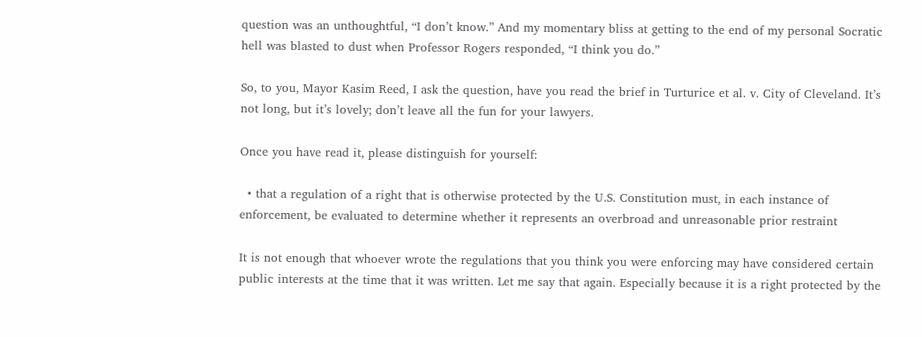question was an unthoughtful, “I don’t know.” And my momentary bliss at getting to the end of my personal Socratic hell was blasted to dust when Professor Rogers responded, “I think you do.”

So, to you, Mayor Kasim Reed, I ask the question, have you read the brief in Turturice et al. v. City of Cleveland. It’s not long, but it’s lovely; don’t leave all the fun for your lawyers.

Once you have read it, please distinguish for yourself:

  • that a regulation of a right that is otherwise protected by the U.S. Constitution must, in each instance of enforcement, be evaluated to determine whether it represents an overbroad and unreasonable prior restraint

It is not enough that whoever wrote the regulations that you think you were enforcing may have considered certain public interests at the time that it was written. Let me say that again. Especially because it is a right protected by the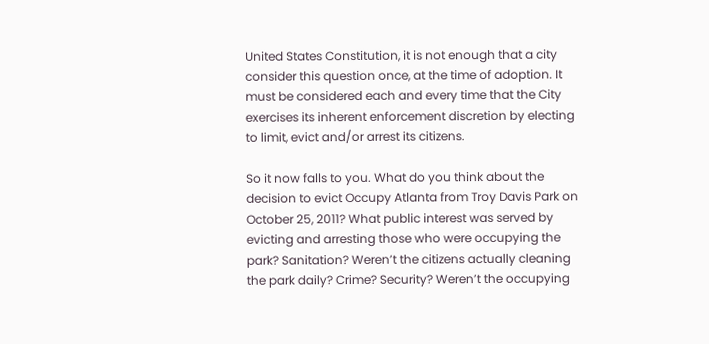United States Constitution, it is not enough that a city consider this question once, at the time of adoption. It must be considered each and every time that the City exercises its inherent enforcement discretion by electing to limit, evict and/or arrest its citizens.

So it now falls to you. What do you think about the decision to evict Occupy Atlanta from Troy Davis Park on October 25, 2011? What public interest was served by evicting and arresting those who were occupying the park? Sanitation? Weren’t the citizens actually cleaning the park daily? Crime? Security? Weren’t the occupying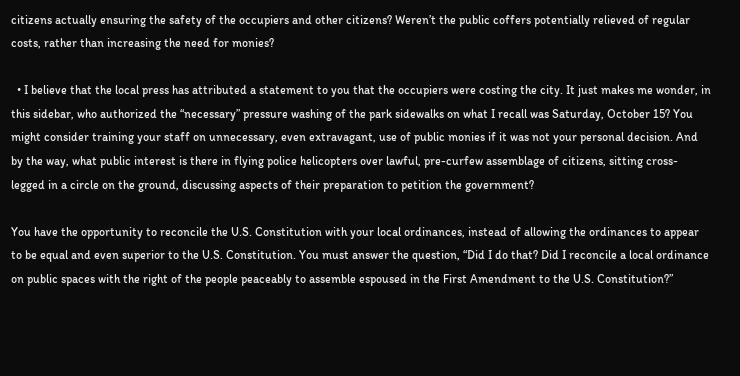citizens actually ensuring the safety of the occupiers and other citizens? Weren’t the public coffers potentially relieved of regular costs, rather than increasing the need for monies?

  • I believe that the local press has attributed a statement to you that the occupiers were costing the city. It just makes me wonder, in this sidebar, who authorized the “necessary” pressure washing of the park sidewalks on what I recall was Saturday, October 15? You might consider training your staff on unnecessary, even extravagant, use of public monies if it was not your personal decision. And by the way, what public interest is there in flying police helicopters over lawful, pre-curfew assemblage of citizens, sitting cross-legged in a circle on the ground, discussing aspects of their preparation to petition the government?

You have the opportunity to reconcile the U.S. Constitution with your local ordinances, instead of allowing the ordinances to appear to be equal and even superior to the U.S. Constitution. You must answer the question, “Did I do that? Did I reconcile a local ordinance on public spaces with the right of the people peaceably to assemble espoused in the First Amendment to the U.S. Constitution?”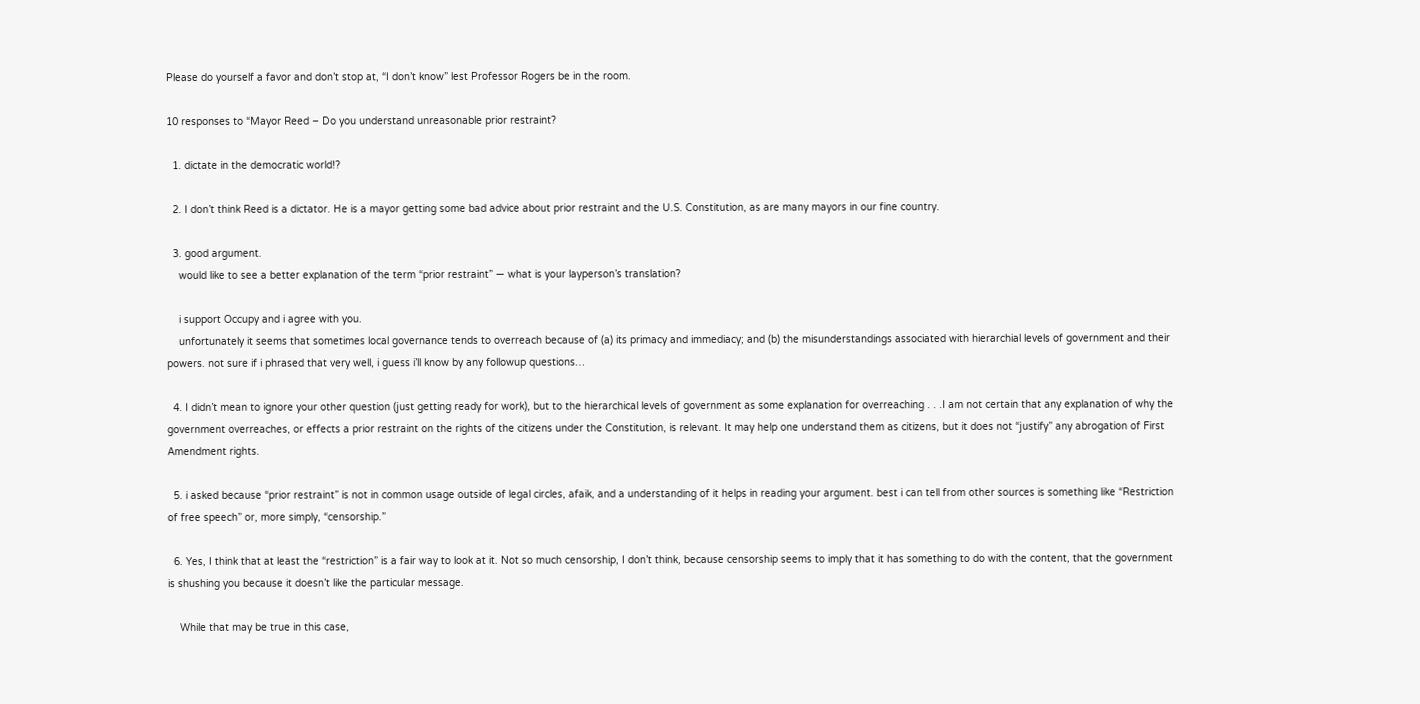Please do yourself a favor and don’t stop at, “I don’t know” lest Professor Rogers be in the room.

10 responses to “Mayor Reed – Do you understand unreasonable prior restraint?

  1. dictate in the democratic world!?

  2. I don’t think Reed is a dictator. He is a mayor getting some bad advice about prior restraint and the U.S. Constitution, as are many mayors in our fine country.

  3. good argument.
    would like to see a better explanation of the term “prior restraint” — what is your layperson’s translation?

    i support Occupy and i agree with you.
    unfortunately it seems that sometimes local governance tends to overreach because of (a) its primacy and immediacy; and (b) the misunderstandings associated with hierarchial levels of government and their powers. not sure if i phrased that very well, i guess i’ll know by any followup questions…

  4. I didn’t mean to ignore your other question (just getting ready for work), but to the hierarchical levels of government as some explanation for overreaching . . .I am not certain that any explanation of why the government overreaches, or effects a prior restraint on the rights of the citizens under the Constitution, is relevant. It may help one understand them as citizens, but it does not “justify” any abrogation of First Amendment rights.

  5. i asked because “prior restraint” is not in common usage outside of legal circles, afaik, and a understanding of it helps in reading your argument. best i can tell from other sources is something like “Restriction of free speech” or, more simply, “censorship.”

  6. Yes, I think that at least the “restriction” is a fair way to look at it. Not so much censorship, I don’t think, because censorship seems to imply that it has something to do with the content, that the government is shushing you because it doesn’t like the particular message.

    While that may be true in this case,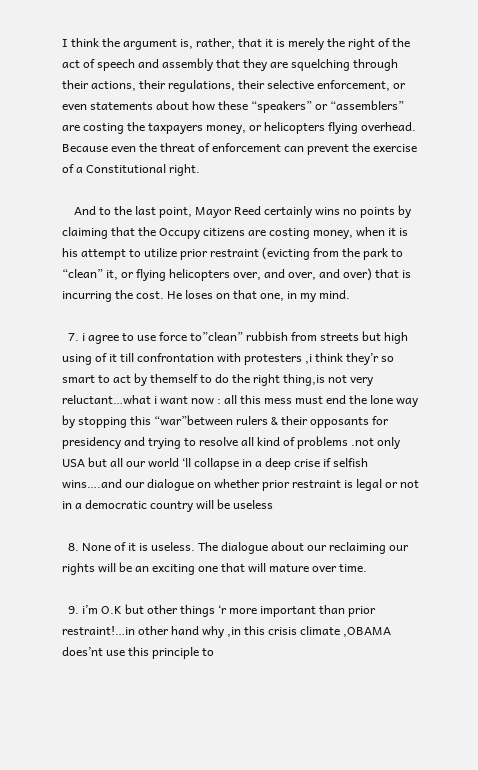I think the argument is, rather, that it is merely the right of the act of speech and assembly that they are squelching through their actions, their regulations, their selective enforcement, or even statements about how these “speakers” or “assemblers” are costing the taxpayers money, or helicopters flying overhead. Because even the threat of enforcement can prevent the exercise of a Constitutional right.

    And to the last point, Mayor Reed certainly wins no points by claiming that the Occupy citizens are costing money, when it is his attempt to utilize prior restraint (evicting from the park to “clean” it, or flying helicopters over, and over, and over) that is incurring the cost. He loses on that one, in my mind.

  7. i agree to use force to”clean” rubbish from streets but high using of it till confrontation with protesters ,i think they’r so smart to act by themself to do the right thing,is not very reluctant…what i want now : all this mess must end the lone way by stopping this “war”between rulers & their opposants for presidency and trying to resolve all kind of problems .not only USA but all our world ‘ll collapse in a deep crise if selfish wins….and our dialogue on whether prior restraint is legal or not in a democratic country will be useless

  8. None of it is useless. The dialogue about our reclaiming our rights will be an exciting one that will mature over time.

  9. i’m O.K but other things ‘r more important than prior restraint!…in other hand why ,in this crisis climate ,OBAMA does’nt use this principle to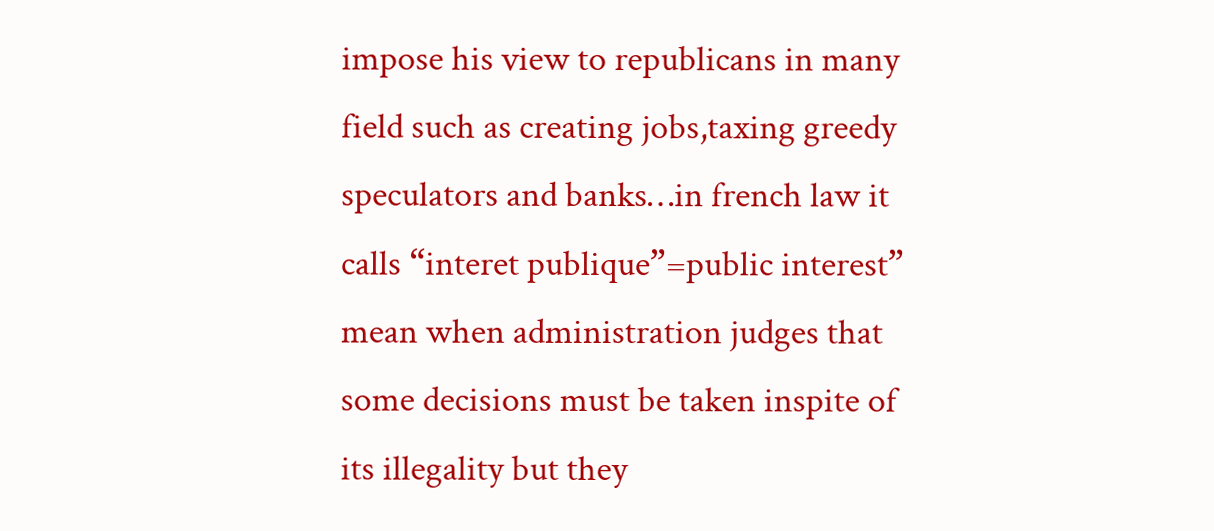impose his view to republicans in many field such as creating jobs,taxing greedy speculators and banks…in french law it calls “interet publique”=public interest” mean when administration judges that some decisions must be taken inspite of its illegality but they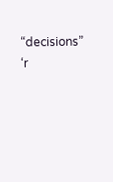“decisions” ‘r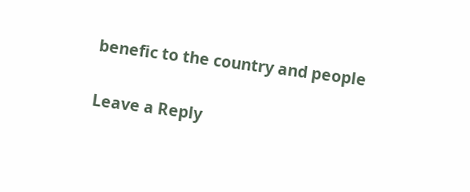benefic to the country and people

Leave a Reply